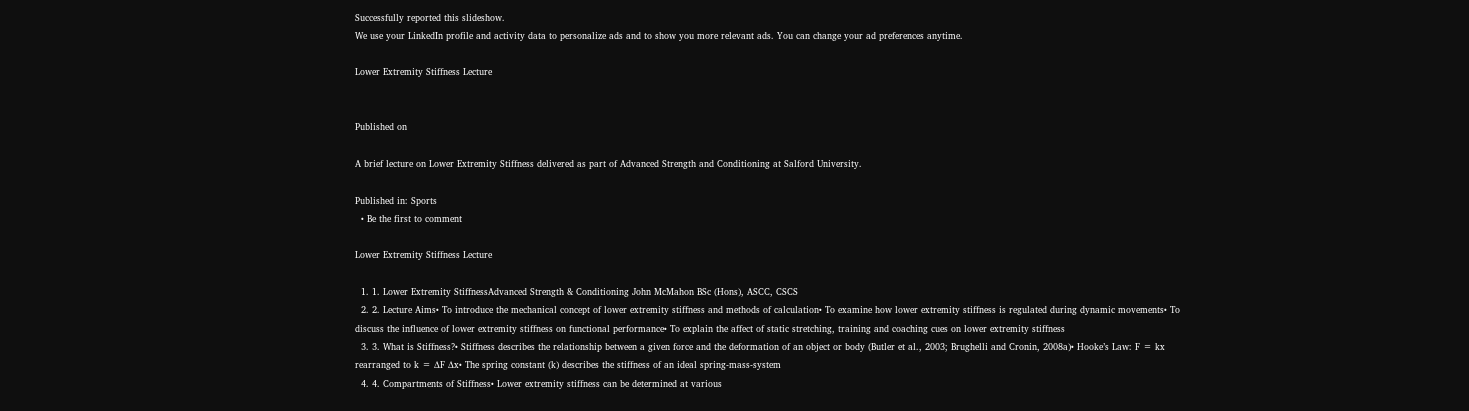Successfully reported this slideshow.
We use your LinkedIn profile and activity data to personalize ads and to show you more relevant ads. You can change your ad preferences anytime.

Lower Extremity Stiffness Lecture


Published on

A brief lecture on Lower Extremity Stiffness delivered as part of Advanced Strength and Conditioning at Salford University.

Published in: Sports
  • Be the first to comment

Lower Extremity Stiffness Lecture

  1. 1. Lower Extremity StiffnessAdvanced Strength & Conditioning John McMahon BSc (Hons), ASCC, CSCS
  2. 2. Lecture Aims• To introduce the mechanical concept of lower extremity stiffness and methods of calculation• To examine how lower extremity stiffness is regulated during dynamic movements• To discuss the influence of lower extremity stiffness on functional performance• To explain the affect of static stretching, training and coaching cues on lower extremity stiffness
  3. 3. What is Stiffness?• Stiffness describes the relationship between a given force and the deformation of an object or body (Butler et al., 2003; Brughelli and Cronin, 2008a)• Hooke’s Law: F = kx rearranged to k = ∆F ∆x• The spring constant (k) describes the stiffness of an ideal spring-mass-system
  4. 4. Compartments of Stiffness• Lower extremity stiffness can be determined at various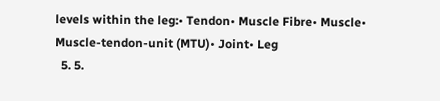levels within the leg:• Tendon• Muscle Fibre• Muscle• Muscle-tendon-unit (MTU)• Joint• Leg
  5. 5.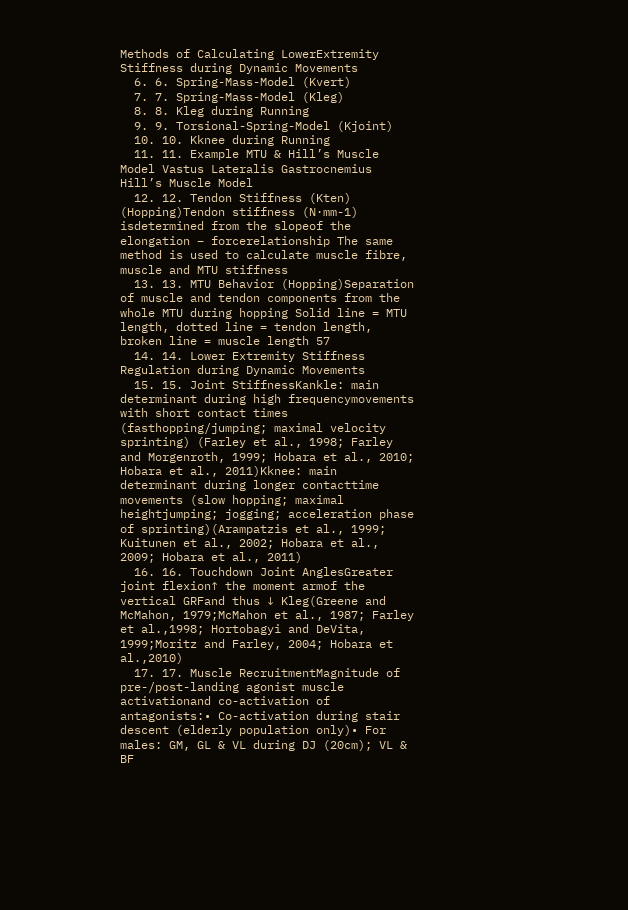Methods of Calculating LowerExtremity Stiffness during Dynamic Movements
  6. 6. Spring-Mass-Model (Kvert)
  7. 7. Spring-Mass-Model (Kleg)
  8. 8. Kleg during Running
  9. 9. Torsional-Spring-Model (Kjoint)
  10. 10. Kknee during Running
  11. 11. Example MTU & Hill’s Muscle Model Vastus Lateralis Gastrocnemius Hill’s Muscle Model
  12. 12. Tendon Stiffness (Kten) (Hopping)Tendon stiffness (N·mm-1) isdetermined from the slopeof the elongation – forcerelationship The same method is used to calculate muscle fibre, muscle and MTU stiffness
  13. 13. MTU Behavior (Hopping)Separation of muscle and tendon components from the whole MTU during hopping Solid line = MTU length, dotted line = tendon length, broken line = muscle length 57
  14. 14. Lower Extremity Stiffness Regulation during Dynamic Movements
  15. 15. Joint StiffnessKankle: main determinant during high frequencymovements with short contact times (fasthopping/jumping; maximal velocity sprinting) (Farley et al., 1998; Farley and Morgenroth, 1999; Hobara et al., 2010; Hobara et al., 2011)Kknee: main determinant during longer contacttime movements (slow hopping; maximal heightjumping; jogging; acceleration phase of sprinting)(Arampatzis et al., 1999; Kuitunen et al., 2002; Hobara et al., 2009; Hobara et al., 2011)
  16. 16. Touchdown Joint AnglesGreater joint flexion↑ the moment armof the vertical GRFand thus ↓ Kleg(Greene and McMahon, 1979;McMahon et al., 1987; Farley et al.,1998; Hortobagyi and DeVita, 1999;Moritz and Farley, 2004; Hobara et al.,2010)
  17. 17. Muscle RecruitmentMagnitude of pre-/post-landing agonist muscle activationand co-activation of antagonists:• Co-activation during stair descent (elderly population only)• For males: GM, GL & VL during DJ (20cm); VL & BF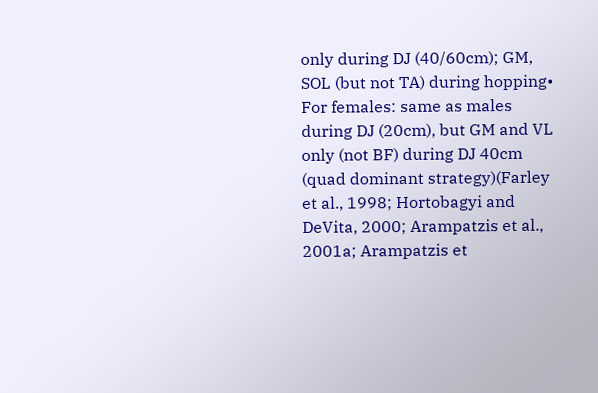only during DJ (40/60cm); GM, SOL (but not TA) during hopping• For females: same as males during DJ (20cm), but GM and VL only (not BF) during DJ 40cm (quad dominant strategy)(Farley et al., 1998; Hortobagyi and DeVita, 2000; Arampatzis et al., 2001a; Arampatzis et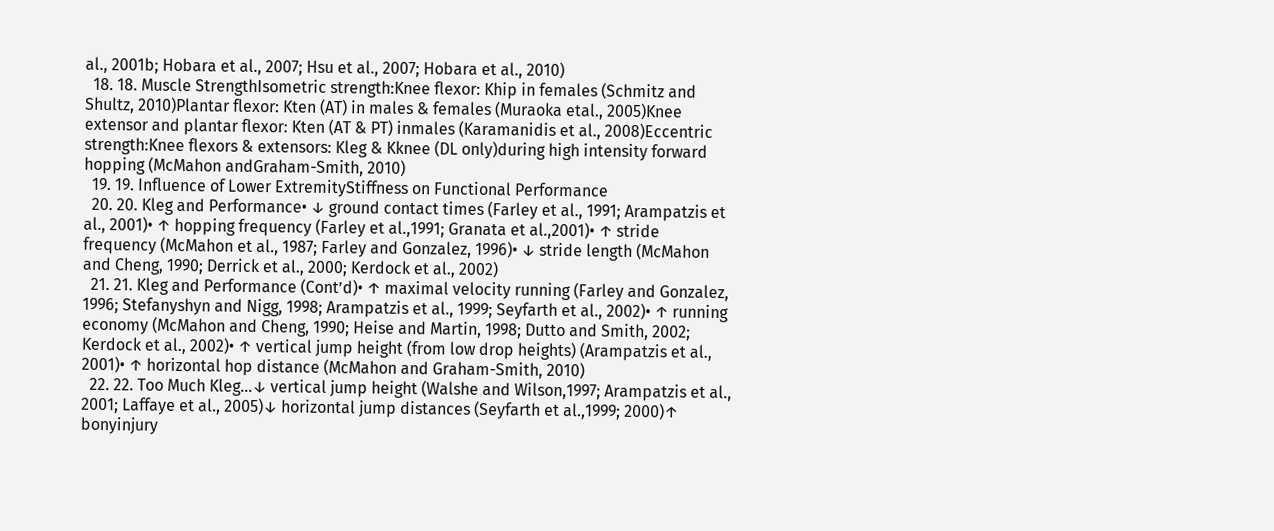al., 2001b; Hobara et al., 2007; Hsu et al., 2007; Hobara et al., 2010)
  18. 18. Muscle StrengthIsometric strength:Knee flexor: Khip in females (Schmitz and Shultz, 2010)Plantar flexor: Kten (AT) in males & females (Muraoka etal., 2005)Knee extensor and plantar flexor: Kten (AT & PT) inmales (Karamanidis et al., 2008)Eccentric strength:Knee flexors & extensors: Kleg & Kknee (DL only)during high intensity forward hopping (McMahon andGraham-Smith, 2010)
  19. 19. Influence of Lower ExtremityStiffness on Functional Performance
  20. 20. Kleg and Performance• ↓ ground contact times (Farley et al., 1991; Arampatzis et al., 2001)• ↑ hopping frequency (Farley et al.,1991; Granata et al.,2001)• ↑ stride frequency (McMahon et al., 1987; Farley and Gonzalez, 1996)• ↓ stride length (McMahon and Cheng, 1990; Derrick et al., 2000; Kerdock et al., 2002)
  21. 21. Kleg and Performance (Cont’d)• ↑ maximal velocity running (Farley and Gonzalez, 1996; Stefanyshyn and Nigg, 1998; Arampatzis et al., 1999; Seyfarth et al., 2002)• ↑ running economy (McMahon and Cheng, 1990; Heise and Martin, 1998; Dutto and Smith, 2002; Kerdock et al., 2002)• ↑ vertical jump height (from low drop heights) (Arampatzis et al., 2001)• ↑ horizontal hop distance (McMahon and Graham-Smith, 2010)
  22. 22. Too Much Kleg…↓ vertical jump height (Walshe and Wilson,1997; Arampatzis et al., 2001; Laffaye et al., 2005)↓ horizontal jump distances (Seyfarth et al.,1999; 2000)↑ bonyinjury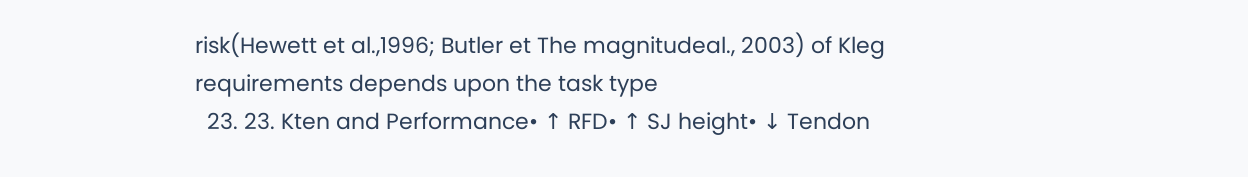risk(Hewett et al.,1996; Butler et The magnitudeal., 2003) of Kleg requirements depends upon the task type
  23. 23. Kten and Performance• ↑ RFD• ↑ SJ height• ↓ Tendon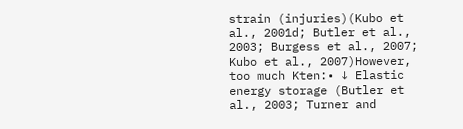strain (injuries)(Kubo et al., 2001d; Butler et al., 2003; Burgess et al., 2007; Kubo et al., 2007)However, too much Kten:• ↓ Elastic energy storage (Butler et al., 2003; Turner and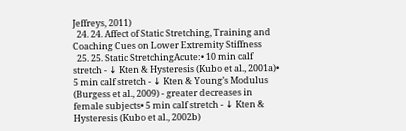Jeffreys, 2011)
  24. 24. Affect of Static Stretching, Training and Coaching Cues on Lower Extremity Stiffness
  25. 25. Static StretchingAcute:• 10 min calf stretch - ↓ Kten & Hysteresis (Kubo et al., 2001a)• 5 min calf stretch - ↓ Kten & Young’s Modulus (Burgess et al., 2009) - greater decreases in female subjects• 5 min calf stretch - ↓ Kten & Hysteresis (Kubo et al., 2002b)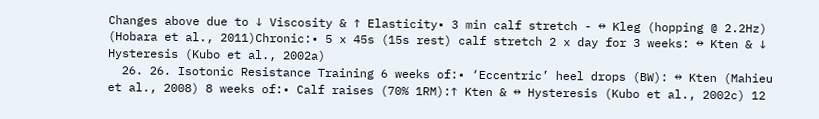Changes above due to ↓ Viscosity & ↑ Elasticity• 3 min calf stretch - ↔ Kleg (hopping @ 2.2Hz) (Hobara et al., 2011)Chronic:• 5 x 45s (15s rest) calf stretch 2 x day for 3 weeks: ↔ Kten & ↓ Hysteresis (Kubo et al., 2002a)
  26. 26. Isotonic Resistance Training 6 weeks of:• ‘Eccentric’ heel drops (BW): ↔ Kten (Mahieu et al., 2008) 8 weeks of:• Calf raises (70% 1RM):↑ Kten & ↔ Hysteresis (Kubo et al., 2002c) 12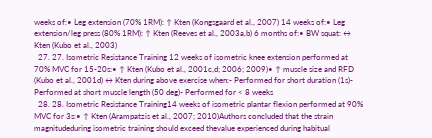weeks of:• Leg extension (70% 1RM): ↑ Kten (Kongsgaard et al., 2007) 14 weeks of:• Leg extension/leg press (80% 1RM): ↑ Kten (Reeves et al., 2003a,b) 6 months of:• BW squat: ↔ Kten (Kubo et al., 2003)
  27. 27. Isometric Resistance Training 12 weeks of isometric knee extension performed at 70% MVC for 15-20s:• ↑ Kten (Kubo et al., 2001c,d; 2006; 2009)• ↑ muscle size and RFD (Kubo et al., 2001d) ↔ Kten during above exercise when:- Performed for short duration (1s)- Performed at short muscle length (50 deg)- Performed for < 8 weeks
  28. 28. Isometric Resistance Training14 weeks of isometric plantar flexion performed at 90% MVC for 3s:• ↑ Kten (Arampatzis et al., 2007; 2010)Authors concluded that the strain magnitudeduring isometric training should exceed thevalue experienced during habitual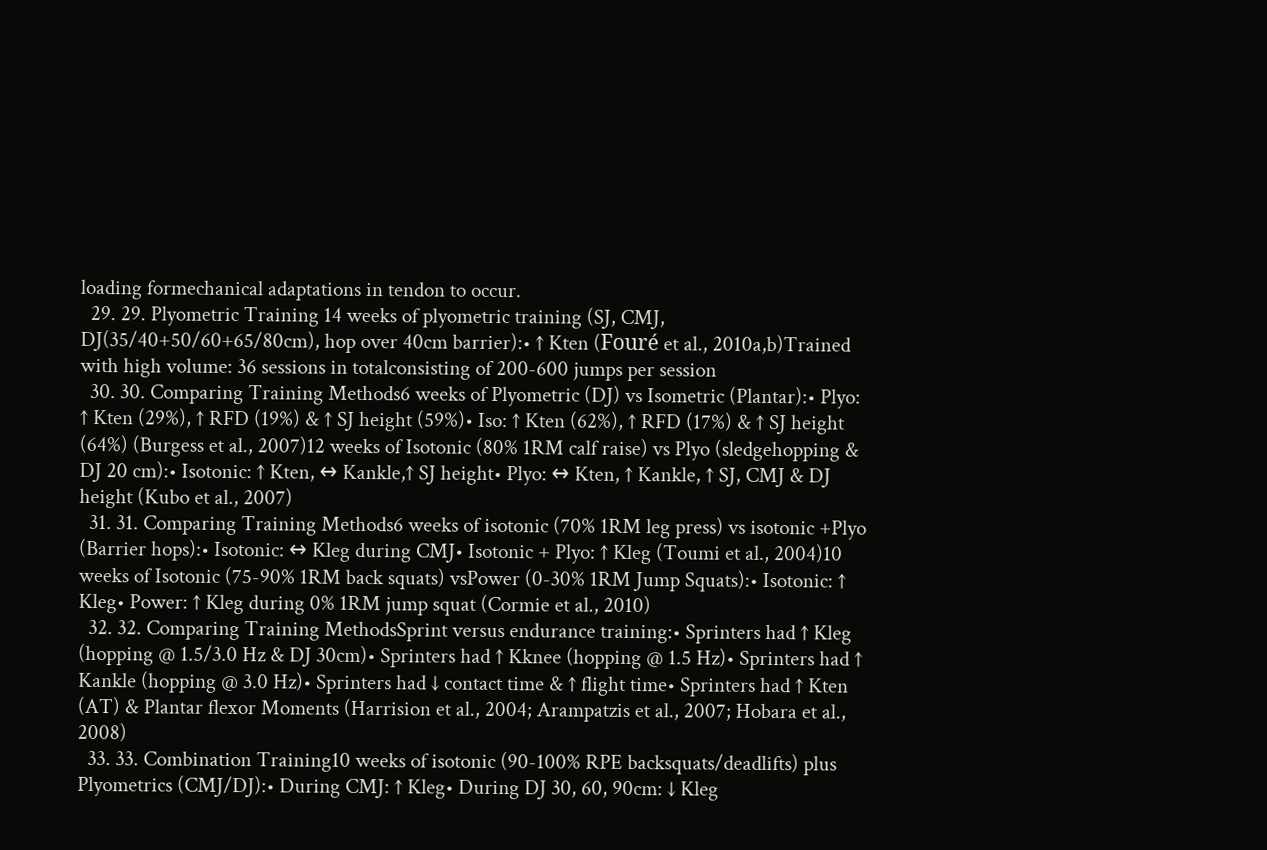loading formechanical adaptations in tendon to occur.
  29. 29. Plyometric Training 14 weeks of plyometric training (SJ, CMJ, DJ(35/40+50/60+65/80cm), hop over 40cm barrier):• ↑ Kten (Fouré et al., 2010a,b)Trained with high volume: 36 sessions in totalconsisting of 200-600 jumps per session
  30. 30. Comparing Training Methods6 weeks of Plyometric (DJ) vs Isometric (Plantar):• Plyo: ↑ Kten (29%), ↑ RFD (19%) & ↑ SJ height (59%)• Iso: ↑ Kten (62%), ↑ RFD (17%) & ↑ SJ height (64%) (Burgess et al., 2007)12 weeks of Isotonic (80% 1RM calf raise) vs Plyo (sledgehopping & DJ 20 cm):• Isotonic: ↑ Kten, ↔ Kankle,↑ SJ height• Plyo: ↔ Kten, ↑ Kankle, ↑ SJ, CMJ & DJ height (Kubo et al., 2007)
  31. 31. Comparing Training Methods6 weeks of isotonic (70% 1RM leg press) vs isotonic +Plyo (Barrier hops):• Isotonic: ↔ Kleg during CMJ• Isotonic + Plyo: ↑ Kleg (Toumi et al., 2004)10 weeks of Isotonic (75-90% 1RM back squats) vsPower (0-30% 1RM Jump Squats):• Isotonic: ↑ Kleg• Power: ↑ Kleg during 0% 1RM jump squat (Cormie et al., 2010)
  32. 32. Comparing Training MethodsSprint versus endurance training:• Sprinters had ↑ Kleg (hopping @ 1.5/3.0 Hz & DJ 30cm)• Sprinters had ↑ Kknee (hopping @ 1.5 Hz)• Sprinters had ↑ Kankle (hopping @ 3.0 Hz)• Sprinters had ↓ contact time & ↑ flight time• Sprinters had ↑ Kten (AT) & Plantar flexor Moments (Harrision et al., 2004; Arampatzis et al., 2007; Hobara et al., 2008)
  33. 33. Combination Training10 weeks of isotonic (90-100% RPE backsquats/deadlifts) plus Plyometrics (CMJ/DJ):• During CMJ: ↑ Kleg• During DJ 30, 60, 90cm: ↓ Kleg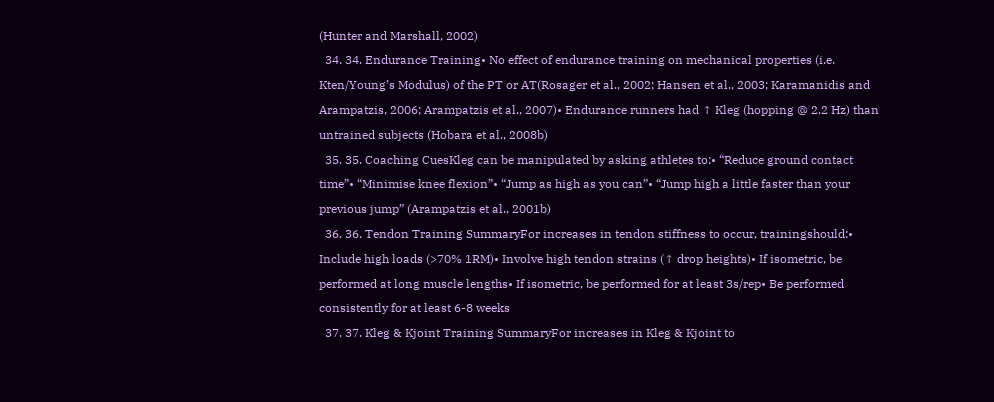(Hunter and Marshall, 2002)
  34. 34. Endurance Training• No effect of endurance training on mechanical properties (i.e. Kten/Young’s Modulus) of the PT or AT(Rosager et al., 2002; Hansen et al., 2003; Karamanidis and Arampatzis, 2006; Arampatzis et al., 2007)• Endurance runners had ↑ Kleg (hopping @ 2.2 Hz) than untrained subjects (Hobara et al., 2008b)
  35. 35. Coaching CuesKleg can be manipulated by asking athletes to:• “Reduce ground contact time”• “Minimise knee flexion”• “Jump as high as you can”• “Jump high a little faster than your previous jump” (Arampatzis et al., 2001b)
  36. 36. Tendon Training SummaryFor increases in tendon stiffness to occur, trainingshould:• Include high loads (>70% 1RM)• Involve high tendon strains (↑ drop heights)• If isometric, be performed at long muscle lengths• If isometric, be performed for at least 3s/rep• Be performed consistently for at least 6-8 weeks
  37. 37. Kleg & Kjoint Training SummaryFor increases in Kleg & Kjoint to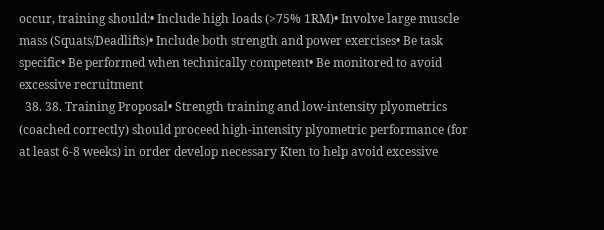occur, training should:• Include high loads (>75% 1RM)• Involve large muscle mass (Squats/Deadlifts)• Include both strength and power exercises• Be task specific• Be performed when technically competent• Be monitored to avoid excessive recruitment
  38. 38. Training Proposal• Strength training and low-intensity plyometrics (coached correctly) should proceed high-intensity plyometric performance (for at least 6-8 weeks) in order develop necessary Kten to help avoid excessive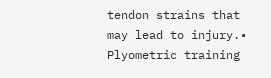tendon strains that may lead to injury.• Plyometric training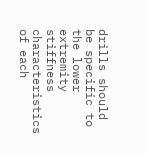drills should be specific to the lower extremity stiffness characteristics of each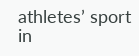athletes’ sport in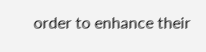order to enhance their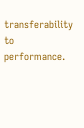transferability to performance.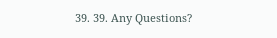39. 39. Any Questions?